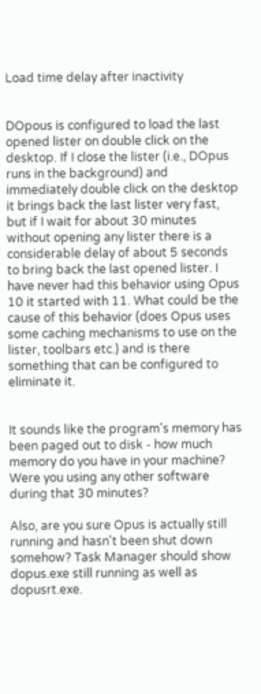Load time delay after inactivity


DOpous is configured to load the last opened lister on double click on the desktop. If I close the lister (i.e., DOpus runs in the background) and immediately double click on the desktop it brings back the last lister very fast, but if I wait for about 30 minutes without opening any lister there is a considerable delay of about 5 seconds to bring back the last opened lister. I have never had this behavior using Opus 10 it started with 11. What could be the cause of this behavior (does Opus uses some caching mechanisms to use on the lister, toolbars etc.) and is there something that can be configured to eliminate it.


It sounds like the program's memory has been paged out to disk - how much memory do you have in your machine? Were you using any other software during that 30 minutes?

Also, are you sure Opus is actually still running and hasn't been shut down somehow? Task Manager should show dopus.exe still running as well as dopusrt.exe.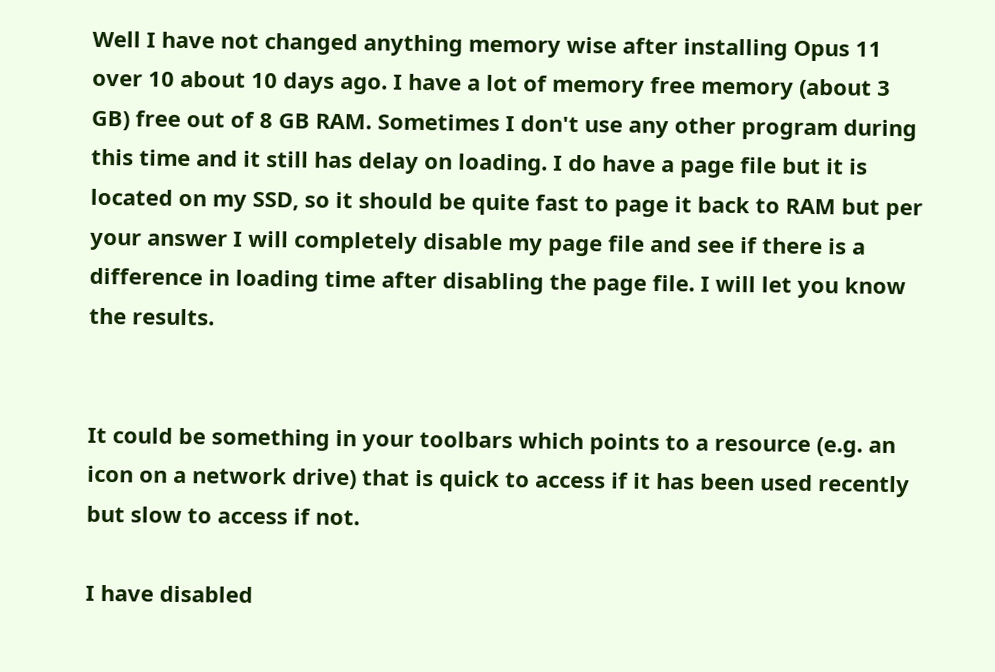Well I have not changed anything memory wise after installing Opus 11 over 10 about 10 days ago. I have a lot of memory free memory (about 3 GB) free out of 8 GB RAM. Sometimes I don't use any other program during this time and it still has delay on loading. I do have a page file but it is located on my SSD, so it should be quite fast to page it back to RAM but per your answer I will completely disable my page file and see if there is a difference in loading time after disabling the page file. I will let you know the results.


It could be something in your toolbars which points to a resource (e.g. an icon on a network drive) that is quick to access if it has been used recently but slow to access if not.

I have disabled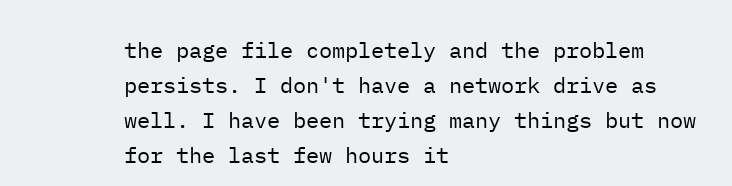the page file completely and the problem persists. I don't have a network drive as well. I have been trying many things but now for the last few hours it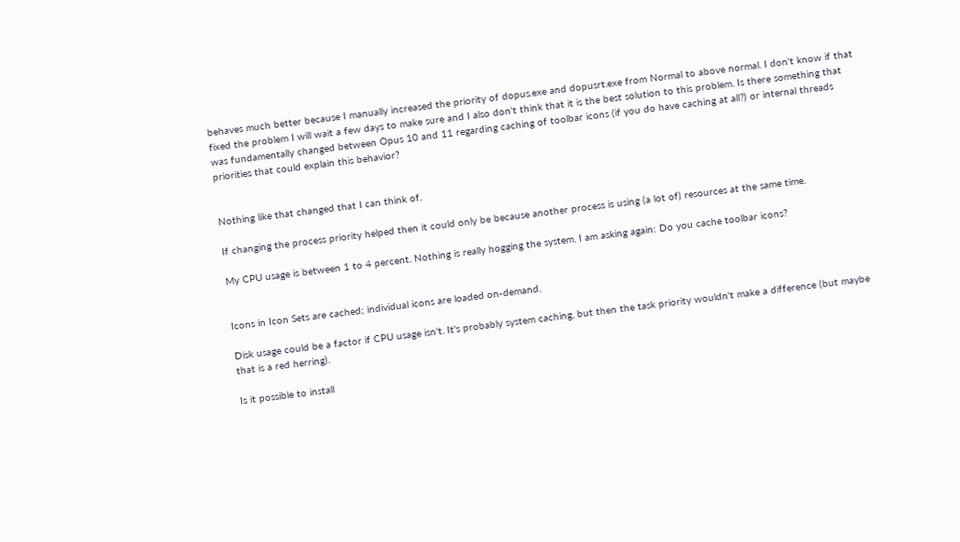behaves much better because I manually increased the priority of dopus.exe and dopusrt.exe from Normal to above normal. I don't know if that fixed the problem I will wait a few days to make sure and I also don't think that it is the best solution to this problem. Is there something that was fundamentally changed between Opus 10 and 11 regarding caching of toolbar icons (if you do have caching at all?) or internal threads priorities that could explain this behavior?


Nothing like that changed that I can think of.

If changing the process priority helped then it could only be because another process is using (a lot of) resources at the same time.

My CPU usage is between 1 to 4 percent. Nothing is really hogging the system. I am asking again: Do you cache toolbar icons?


Icons in Icon Sets are cached; individual icons are loaded on-demand.

Disk usage could be a factor if CPU usage isn't. It's probably system caching, but then the task priority wouldn't make a difference (but maybe that is a red herring).

Is it possible to install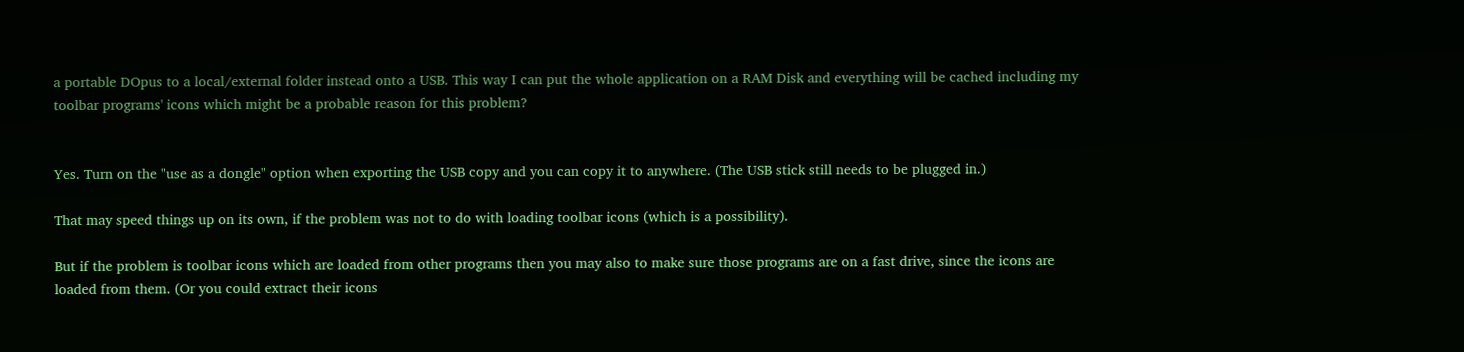a portable DOpus to a local/external folder instead onto a USB. This way I can put the whole application on a RAM Disk and everything will be cached including my toolbar programs' icons which might be a probable reason for this problem?


Yes. Turn on the "use as a dongle" option when exporting the USB copy and you can copy it to anywhere. (The USB stick still needs to be plugged in.)

That may speed things up on its own, if the problem was not to do with loading toolbar icons (which is a possibility).

But if the problem is toolbar icons which are loaded from other programs then you may also to make sure those programs are on a fast drive, since the icons are loaded from them. (Or you could extract their icons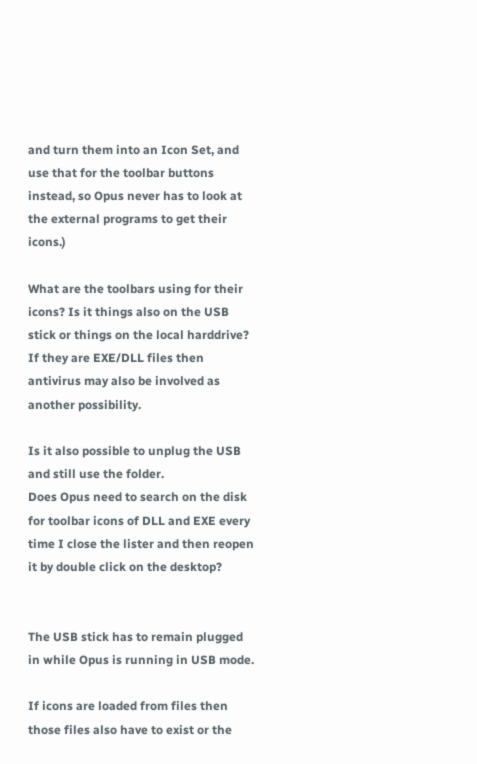and turn them into an Icon Set, and use that for the toolbar buttons instead, so Opus never has to look at the external programs to get their icons.)

What are the toolbars using for their icons? Is it things also on the USB stick or things on the local harddrive? If they are EXE/DLL files then antivirus may also be involved as another possibility.

Is it also possible to unplug the USB and still use the folder.
Does Opus need to search on the disk for toolbar icons of DLL and EXE every time I close the lister and then reopen it by double click on the desktop?


The USB stick has to remain plugged in while Opus is running in USB mode.

If icons are loaded from files then those files also have to exist or the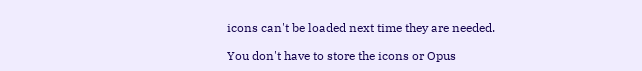icons can't be loaded next time they are needed.

You don't have to store the icons or Opus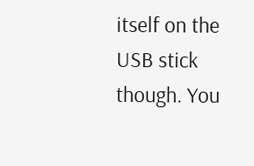itself on the USB stick though. You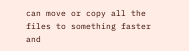can move or copy all the files to something faster and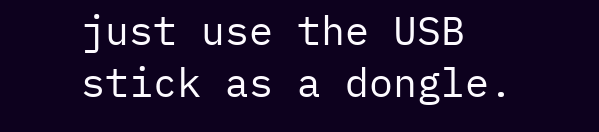just use the USB stick as a dongle.